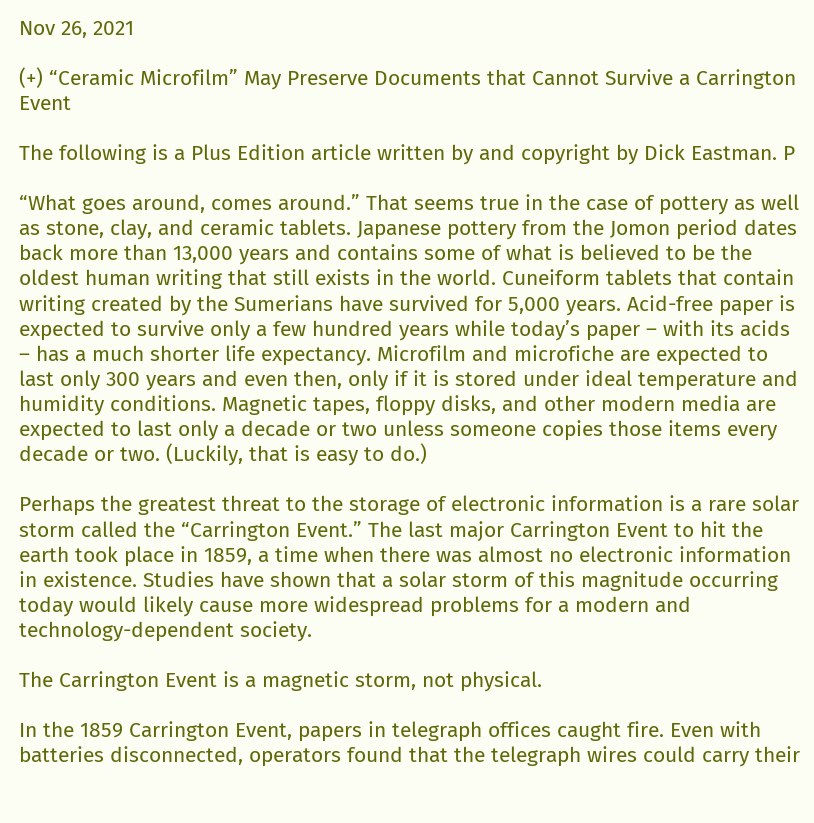Nov 26, 2021

(+) “Ceramic Microfilm” May Preserve Documents that Cannot Survive a Carrington Event

The following is a Plus Edition article written by and copyright by Dick Eastman. P

“What goes around, comes around.” That seems true in the case of pottery as well as stone, clay, and ceramic tablets. Japanese pottery from the Jomon period dates back more than 13,000 years and contains some of what is believed to be the oldest human writing that still exists in the world. Cuneiform tablets that contain writing created by the Sumerians have survived for 5,000 years. Acid-free paper is expected to survive only a few hundred years while today’s paper – with its acids – has a much shorter life expectancy. Microfilm and microfiche are expected to last only 300 years and even then, only if it is stored under ideal temperature and humidity conditions. Magnetic tapes, floppy disks, and other modern media are expected to last only a decade or two unless someone copies those items every decade or two. (Luckily, that is easy to do.)

Perhaps the greatest threat to the storage of electronic information is a rare solar storm called the “Carrington Event.” The last major Carrington Event to hit the earth took place in 1859, a time when there was almost no electronic information in existence. Studies have shown that a solar storm of this magnitude occurring today would likely cause more widespread problems for a modern and technology-dependent society.

The Carrington Event is a magnetic storm, not physical.

In the 1859 Carrington Event, papers in telegraph offices caught fire. Even with batteries disconnected, operators found that the telegraph wires could carry their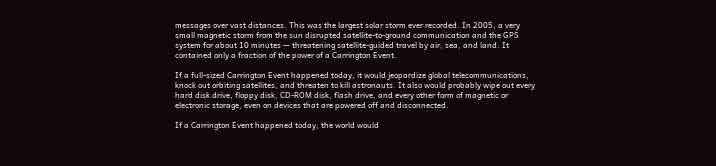messages over vast distances. This was the largest solar storm ever recorded. In 2005, a very small magnetic storm from the sun disrupted satellite-to-ground communication and the GPS system for about 10 minutes — threatening satellite-guided travel by air, sea, and land. It contained only a fraction of the power of a Carrington Event.

If a full-sized Carrington Event happened today, it would jeopardize global telecommunications, knock out orbiting satellites, and threaten to kill astronauts. It also would probably wipe out every hard disk drive, floppy disk, CD-ROM disk, flash drive, and every other form of magnetic or electronic storage, even on devices that are powered off and disconnected.

If a Carrington Event happened today, the world would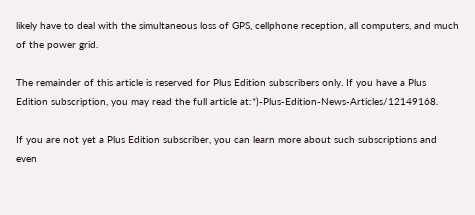likely have to deal with the simultaneous loss of GPS, cellphone reception, all computers, and much of the power grid.

The remainder of this article is reserved for Plus Edition subscribers only. If you have a Plus Edition subscription, you may read the full article at:*)-Plus-Edition-News-Articles/12149168.

If you are not yet a Plus Edition subscriber, you can learn more about such subscriptions and even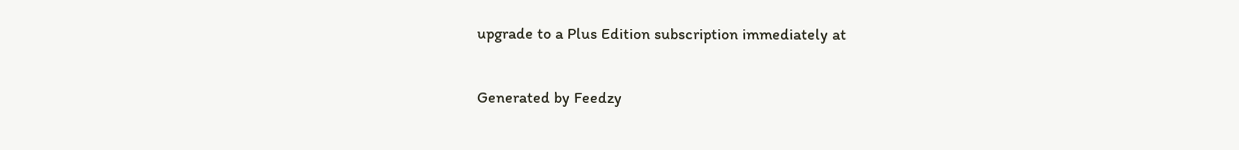upgrade to a Plus Edition subscription immediately at

Generated by Feedzy